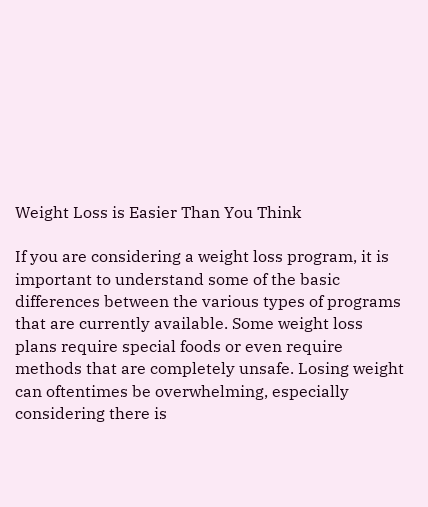Weight Loss is Easier Than You Think

If you are considering a weight loss program, it is important to understand some of the basic differences between the various types of programs that are currently available. Some weight loss plans require special foods or even require methods that are completely unsafe. Losing weight can oftentimes be overwhelming, especially considering there is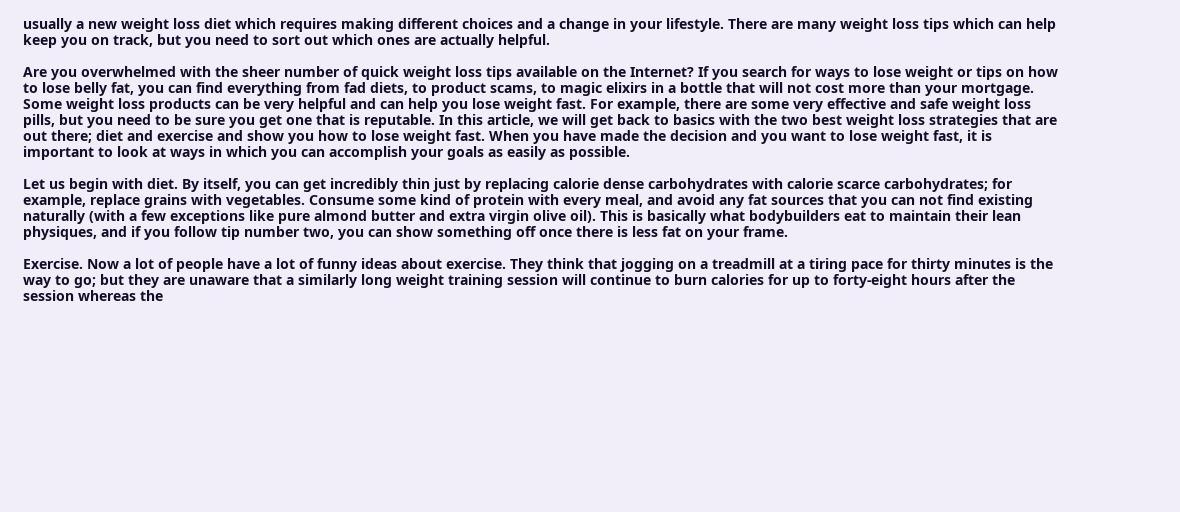usually a new weight loss diet which requires making different choices and a change in your lifestyle. There are many weight loss tips which can help keep you on track, but you need to sort out which ones are actually helpful.

Are you overwhelmed with the sheer number of quick weight loss tips available on the Internet? If you search for ways to lose weight or tips on how to lose belly fat, you can find everything from fad diets, to product scams, to magic elixirs in a bottle that will not cost more than your mortgage. Some weight loss products can be very helpful and can help you lose weight fast. For example, there are some very effective and safe weight loss pills, but you need to be sure you get one that is reputable. In this article, we will get back to basics with the two best weight loss strategies that are out there; diet and exercise and show you how to lose weight fast. When you have made the decision and you want to lose weight fast, it is important to look at ways in which you can accomplish your goals as easily as possible.

Let us begin with diet. By itself, you can get incredibly thin just by replacing calorie dense carbohydrates with calorie scarce carbohydrates; for example, replace grains with vegetables. Consume some kind of protein with every meal, and avoid any fat sources that you can not find existing naturally (with a few exceptions like pure almond butter and extra virgin olive oil). This is basically what bodybuilders eat to maintain their lean physiques, and if you follow tip number two, you can show something off once there is less fat on your frame.

Exercise. Now a lot of people have a lot of funny ideas about exercise. They think that jogging on a treadmill at a tiring pace for thirty minutes is the way to go; but they are unaware that a similarly long weight training session will continue to burn calories for up to forty-eight hours after the session whereas the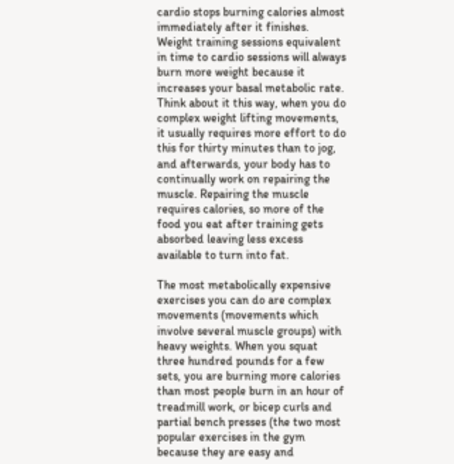cardio stops burning calories almost immediately after it finishes. Weight training sessions equivalent in time to cardio sessions will always burn more weight because it increases your basal metabolic rate. Think about it this way, when you do complex weight lifting movements, it usually requires more effort to do this for thirty minutes than to jog, and afterwards, your body has to continually work on repairing the muscle. Repairing the muscle requires calories, so more of the food you eat after training gets absorbed leaving less excess available to turn into fat.

The most metabolically expensive exercises you can do are complex movements (movements which involve several muscle groups) with heavy weights. When you squat three hundred pounds for a few sets, you are burning more calories than most people burn in an hour of treadmill work, or bicep curls and partial bench presses (the two most popular exercises in the gym because they are easy and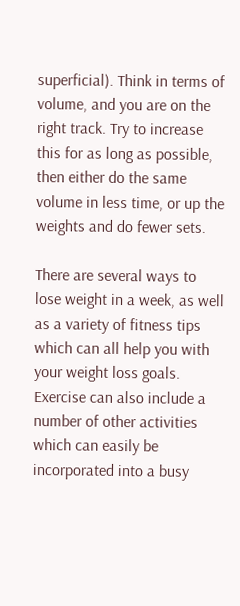superficial). Think in terms of volume, and you are on the right track. Try to increase this for as long as possible, then either do the same volume in less time, or up the weights and do fewer sets.

There are several ways to lose weight in a week, as well as a variety of fitness tips which can all help you with your weight loss goals.  Exercise can also include a number of other activities which can easily be incorporated into a busy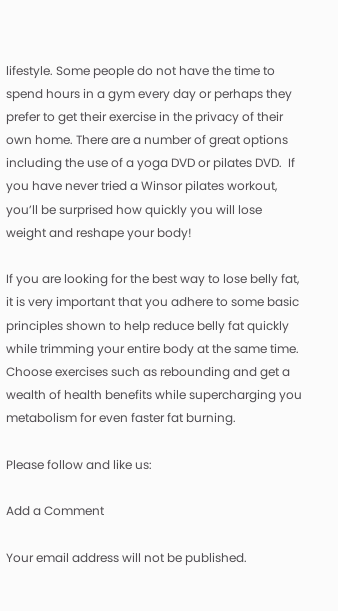lifestyle. Some people do not have the time to spend hours in a gym every day or perhaps they prefer to get their exercise in the privacy of their own home. There are a number of great options including the use of a yoga DVD or pilates DVD.  If you have never tried a Winsor pilates workout, you’ll be surprised how quickly you will lose weight and reshape your body!

If you are looking for the best way to lose belly fat, it is very important that you adhere to some basic principles shown to help reduce belly fat quickly while trimming your entire body at the same time. Choose exercises such as rebounding and get a wealth of health benefits while supercharging you metabolism for even faster fat burning.

Please follow and like us:

Add a Comment

Your email address will not be published.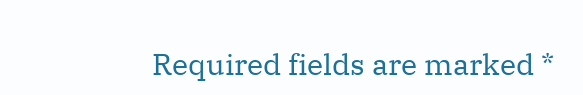Required fields are marked *